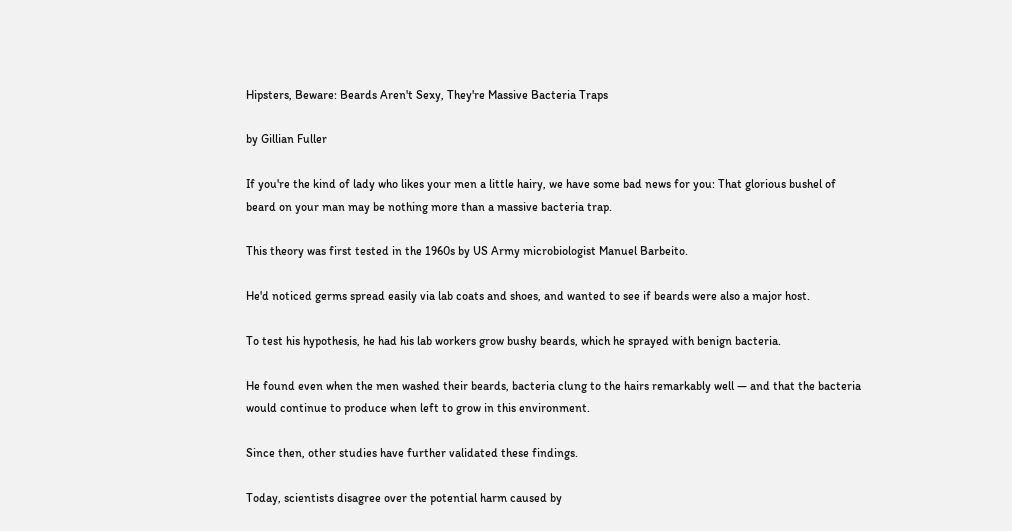Hipsters, Beware: Beards Aren't Sexy, They're Massive Bacteria Traps

by Gillian Fuller

If you're the kind of lady who likes your men a little hairy, we have some bad news for you: That glorious bushel of beard on your man may be nothing more than a massive bacteria trap.

This theory was first tested in the 1960s by US Army microbiologist Manuel Barbeito.

He'd noticed germs spread easily via lab coats and shoes, and wanted to see if beards were also a major host.

To test his hypothesis, he had his lab workers grow bushy beards, which he sprayed with benign bacteria.

He found even when the men washed their beards, bacteria clung to the hairs remarkably well — and that the bacteria would continue to produce when left to grow in this environment.

Since then, other studies have further validated these findings.

Today, scientists disagree over the potential harm caused by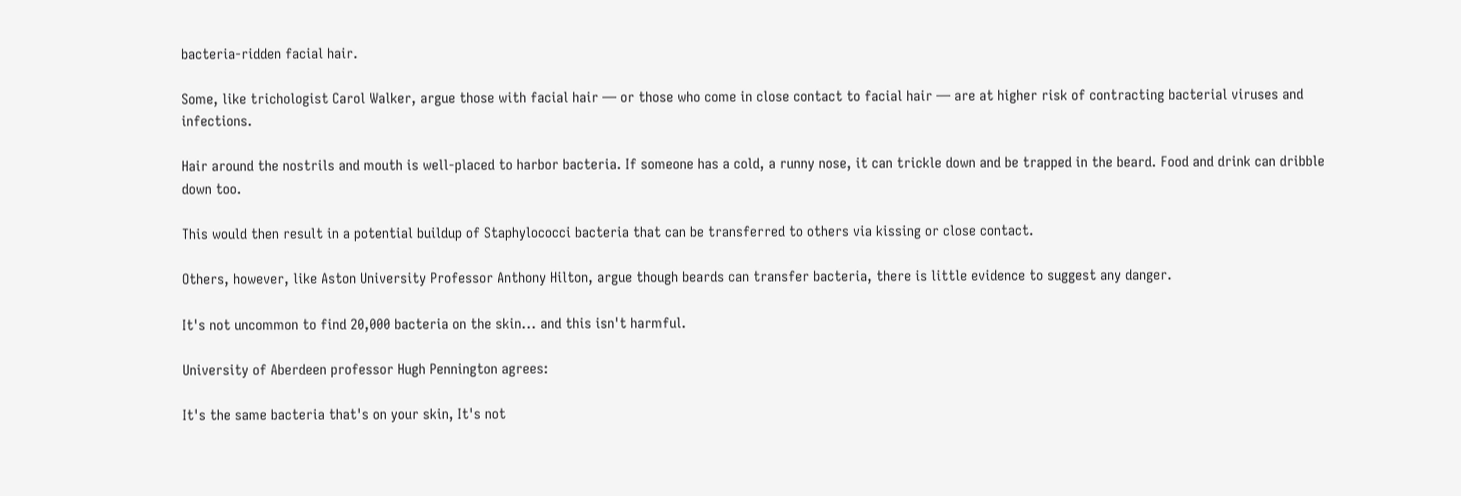bacteria-ridden facial hair.

Some, like trichologist Carol Walker, argue those with facial hair — or those who come in close contact to facial hair — are at higher risk of contracting bacterial viruses and infections.

Hair around the nostrils and mouth is well-placed to harbor bacteria. If someone has a cold, a runny nose, it can trickle down and be trapped in the beard. Food and drink can dribble down too.

This would then result in a potential buildup of Staphylococci bacteria that can be transferred to others via kissing or close contact.

Others, however, like Aston University Professor Anthony Hilton, argue though beards can transfer bacteria, there is little evidence to suggest any danger.

It's not uncommon to find 20,000 bacteria on the skin... and this isn't harmful.

University of Aberdeen professor Hugh Pennington agrees:

It's the same bacteria that's on your skin, It's not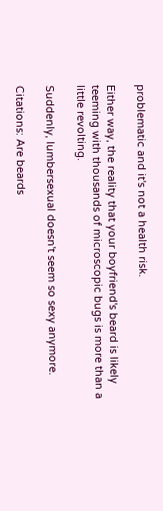problematic and it's not a health risk.

Either way, the reality that your boyfriend's beard is likely teeming with thousands of microscopic bugs is more than a little revolting.

Suddenly, lumbersexual doesn't seem so sexy anymore.

Citations: Are beards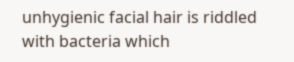unhygienic facial hair is riddled with bacteria which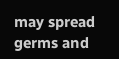may spread germs and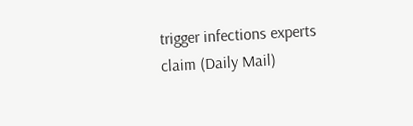trigger infections experts claim (Daily Mail)